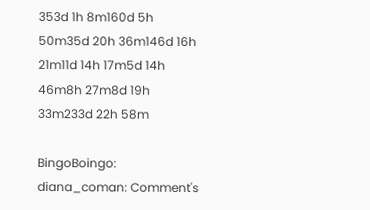353d 1h 8m160d 5h 50m35d 20h 36m146d 16h 21m11d 14h 17m5d 14h 46m8h 27m8d 19h 33m233d 22h 58m

BingoBoingo: diana_coman: Comment's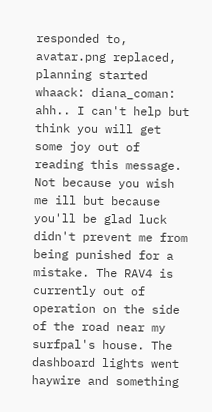responded to, avatar.png replaced, planning started
whaack: diana_coman: ahh.. I can't help but think you will get some joy out of reading this message. Not because you wish me ill but because you'll be glad luck didn't prevent me from being punished for a mistake. The RAV4 is currently out of operation on the side of the road near my surfpal's house. The dashboard lights went haywire and something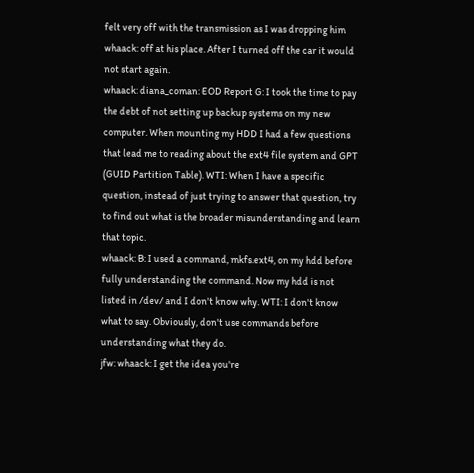felt very off with the transmission as I was dropping him
whaack: off at his place. After I turned off the car it would not start again.
whaack: diana_coman: EOD Report G: I took the time to pay the debt of not setting up backup systems on my new computer. When mounting my HDD I had a few questions that lead me to reading about the ext4 file system and GPT (GUID Partition Table). WTI: When I have a specific question, instead of just trying to answer that question, try to find out what is the broader misunderstanding and learn that topic.
whaack: B: I used a command, mkfs.ext4, on my hdd before fully understanding the command. Now my hdd is not listed in /dev/ and I don't know why. WTI: I don't know what to say. Obviously, don't use commands before understanding what they do.
jfw: whaack: I get the idea you're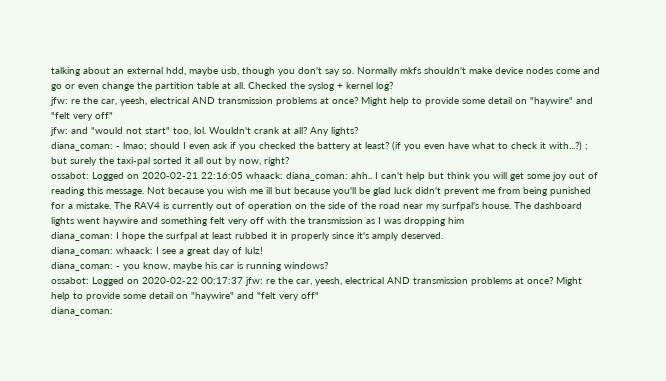talking about an external hdd, maybe usb, though you don't say so. Normally mkfs shouldn't make device nodes come and go or even change the partition table at all. Checked the syslog + kernel log?
jfw: re the car, yeesh, electrical AND transmission problems at once? Might help to provide some detail on "haywire" and "felt very off"
jfw: and "would not start" too, lol. Wouldn't crank at all? Any lights?
diana_coman: - lmao; should I even ask if you checked the battery at least? (if you even have what to check it with...?) ; but surely the taxi-pal sorted it all out by now, right?
ossabot: Logged on 2020-02-21 22:16:05 whaack: diana_coman: ahh.. I can't help but think you will get some joy out of reading this message. Not because you wish me ill but because you'll be glad luck didn't prevent me from being punished for a mistake. The RAV4 is currently out of operation on the side of the road near my surfpal's house. The dashboard lights went haywire and something felt very off with the transmission as I was dropping him
diana_coman: I hope the surfpal at least rubbed it in properly since it's amply deserved.
diana_coman: whaack: I see a great day of lulz!
diana_coman: - you know, maybe his car is running windows?
ossabot: Logged on 2020-02-22 00:17:37 jfw: re the car, yeesh, electrical AND transmission problems at once? Might help to provide some detail on "haywire" and "felt very off"
diana_coman: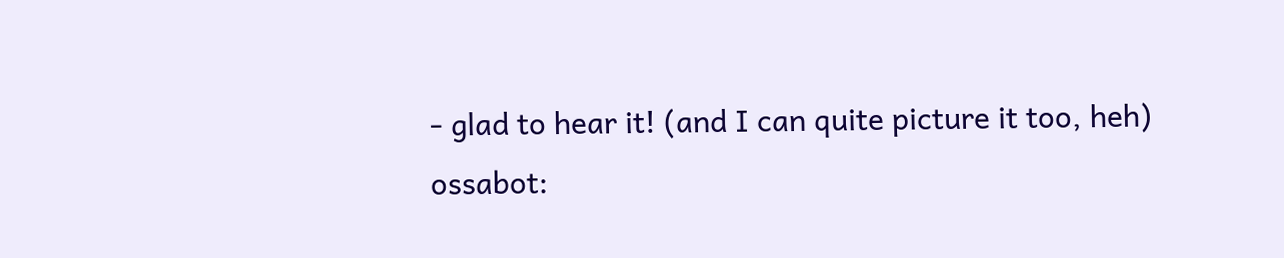- glad to hear it! (and I can quite picture it too, heh)
ossabot: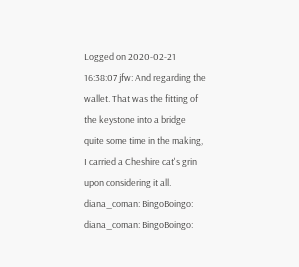Logged on 2020-02-21 16:38:07 jfw: And regarding the wallet. That was the fitting of the keystone into a bridge quite some time in the making, I carried a Cheshire cat's grin upon considering it all.
diana_coman: BingoBoingo:
diana_coman: BingoBoingo: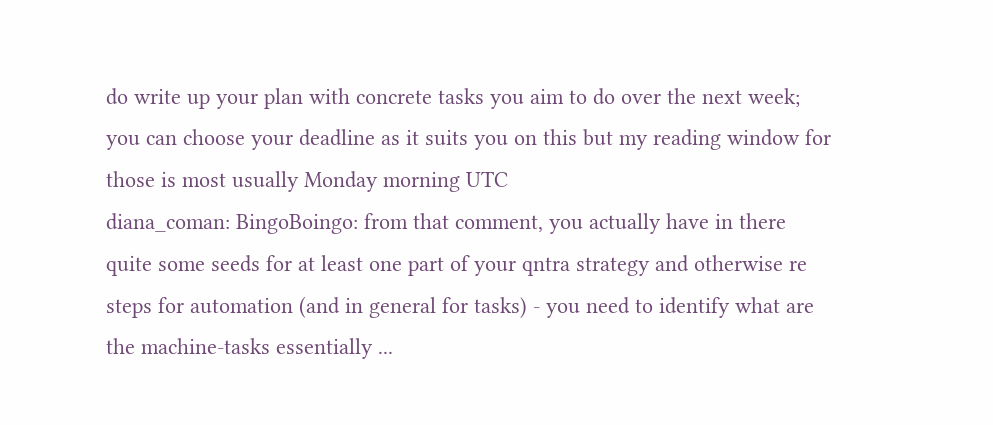do write up your plan with concrete tasks you aim to do over the next week; you can choose your deadline as it suits you on this but my reading window for those is most usually Monday morning UTC
diana_coman: BingoBoingo: from that comment, you actually have in there quite some seeds for at least one part of your qntra strategy and otherwise re steps for automation (and in general for tasks) - you need to identify what are the machine-tasks essentially ...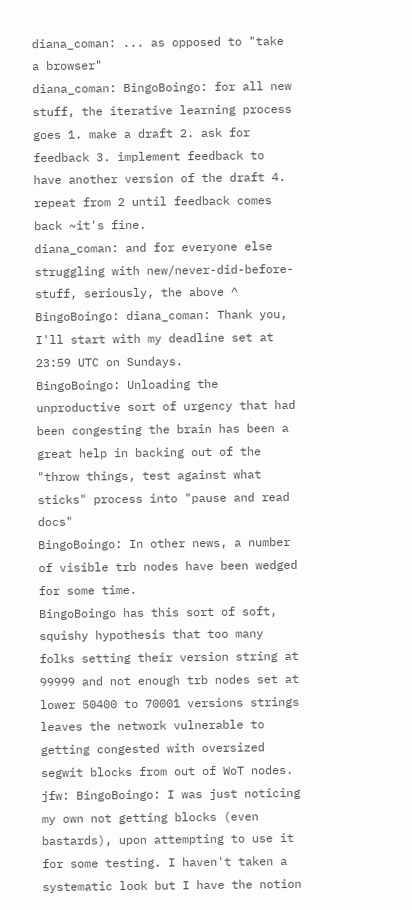diana_coman: ... as opposed to "take a browser"
diana_coman: BingoBoingo: for all new stuff, the iterative learning process goes 1. make a draft 2. ask for feedback 3. implement feedback to have another version of the draft 4. repeat from 2 until feedback comes back ~it's fine.
diana_coman: and for everyone else struggling with new/never-did-before-stuff, seriously, the above ^
BingoBoingo: diana_coman: Thank you, I'll start with my deadline set at 23:59 UTC on Sundays.
BingoBoingo: Unloading the unproductive sort of urgency that had been congesting the brain has been a great help in backing out of the "throw things, test against what sticks" process into "pause and read docs"
BingoBoingo: In other news, a number of visible trb nodes have been wedged for some time.
BingoBoingo has this sort of soft, squishy hypothesis that too many folks setting their version string at 99999 and not enough trb nodes set at lower 50400 to 70001 versions strings leaves the network vulnerable to getting congested with oversized segwit blocks from out of WoT nodes.
jfw: BingoBoingo: I was just noticing my own not getting blocks (even bastards), upon attempting to use it for some testing. I haven't taken a systematic look but I have the notion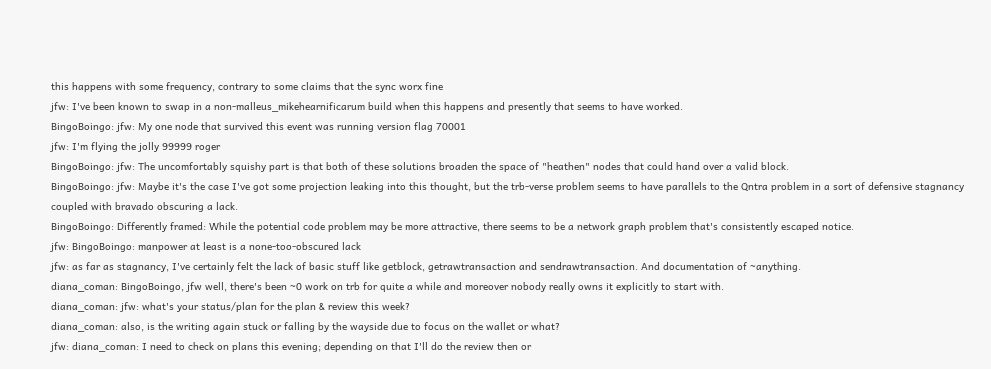this happens with some frequency, contrary to some claims that the sync worx fine
jfw: I've been known to swap in a non-malleus_mikehearnificarum build when this happens and presently that seems to have worked.
BingoBoingo: jfw: My one node that survived this event was running version flag 70001
jfw: I'm flying the jolly 99999 roger
BingoBoingo: jfw: The uncomfortably squishy part is that both of these solutions broaden the space of "heathen" nodes that could hand over a valid block.
BingoBoingo: jfw: Maybe it's the case I've got some projection leaking into this thought, but the trb-verse problem seems to have parallels to the Qntra problem in a sort of defensive stagnancy coupled with bravado obscuring a lack.
BingoBoingo: Differently framed: While the potential code problem may be more attractive, there seems to be a network graph problem that's consistently escaped notice.
jfw: BingoBoingo: manpower at least is a none-too-obscured lack
jfw: as far as stagnancy, I've certainly felt the lack of basic stuff like getblock, getrawtransaction and sendrawtransaction. And documentation of ~anything.
diana_coman: BingoBoingo, jfw well, there's been ~0 work on trb for quite a while and moreover nobody really owns it explicitly to start with.
diana_coman: jfw: what's your status/plan for the plan & review this week?
diana_coman: also, is the writing again stuck or falling by the wayside due to focus on the wallet or what?
jfw: diana_coman: I need to check on plans this evening; depending on that I'll do the review then or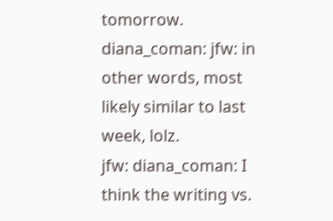tomorrow.
diana_coman: jfw: in other words, most likely similar to last week, lolz.
jfw: diana_coman: I think the writing vs.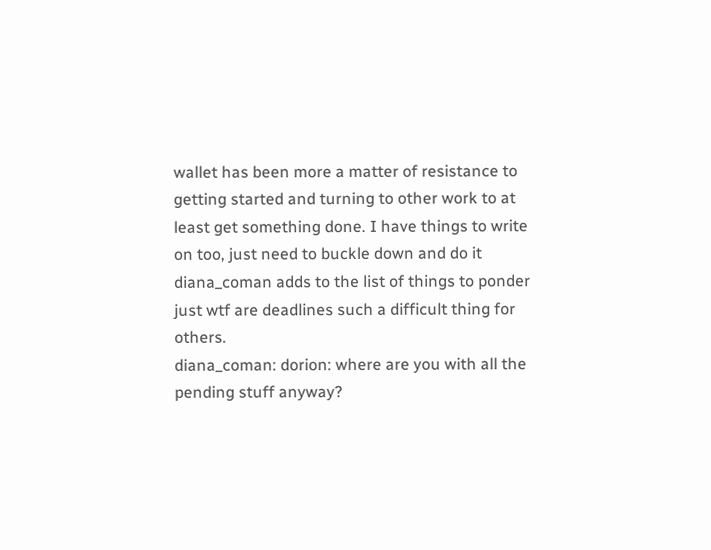wallet has been more a matter of resistance to getting started and turning to other work to at least get something done. I have things to write on too, just need to buckle down and do it
diana_coman adds to the list of things to ponder just wtf are deadlines such a difficult thing for others.
diana_coman: dorion: where are you with all the pending stuff anyway?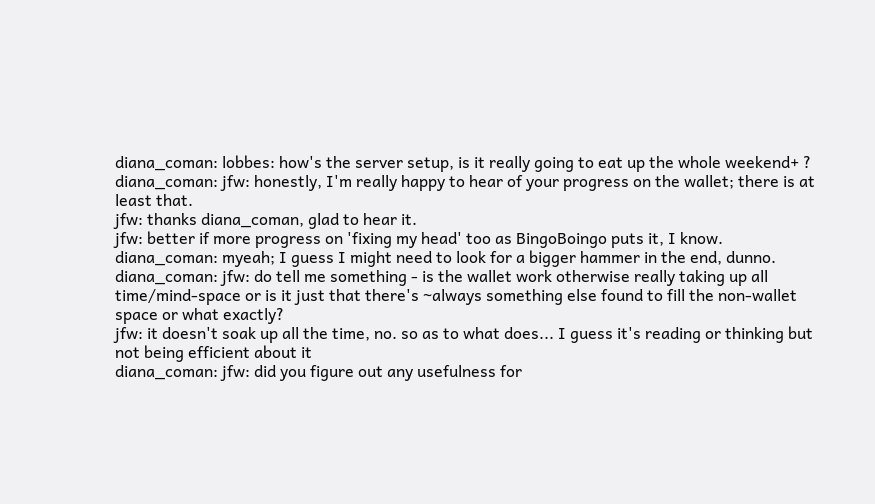diana_coman: lobbes: how's the server setup, is it really going to eat up the whole weekend+ ?
diana_coman: jfw: honestly, I'm really happy to hear of your progress on the wallet; there is at least that.
jfw: thanks diana_coman, glad to hear it.
jfw: better if more progress on 'fixing my head' too as BingoBoingo puts it, I know.
diana_coman: myeah; I guess I might need to look for a bigger hammer in the end, dunno.
diana_coman: jfw: do tell me something - is the wallet work otherwise really taking up all time/mind-space or is it just that there's ~always something else found to fill the non-wallet space or what exactly?
jfw: it doesn't soak up all the time, no. so as to what does... I guess it's reading or thinking but not being efficient about it
diana_coman: jfw: did you figure out any usefulness for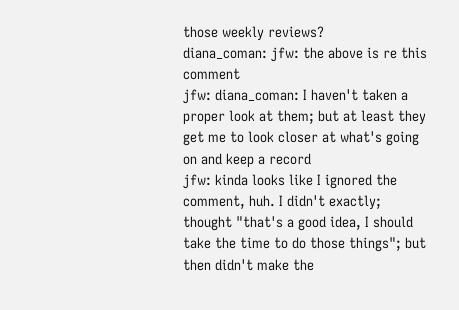those weekly reviews?
diana_coman: jfw: the above is re this comment
jfw: diana_coman: I haven't taken a proper look at them; but at least they get me to look closer at what's going on and keep a record
jfw: kinda looks like I ignored the comment, huh. I didn't exactly; thought "that's a good idea, I should take the time to do those things"; but then didn't make the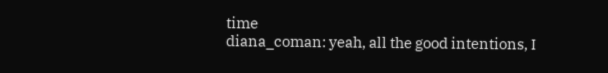time
diana_coman: yeah, all the good intentions, I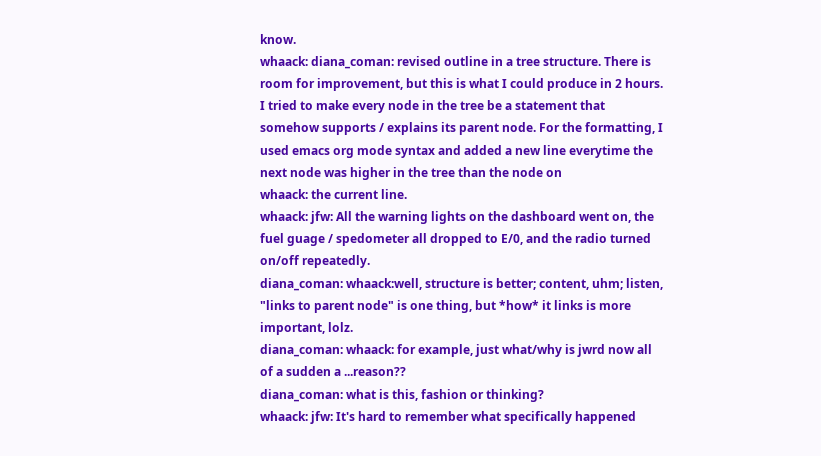know.
whaack: diana_coman: revised outline in a tree structure. There is room for improvement, but this is what I could produce in 2 hours. I tried to make every node in the tree be a statement that somehow supports / explains its parent node. For the formatting, I used emacs org mode syntax and added a new line everytime the next node was higher in the tree than the node on
whaack: the current line.
whaack: jfw: All the warning lights on the dashboard went on, the fuel guage / spedometer all dropped to E/0, and the radio turned on/off repeatedly.
diana_coman: whaack:well, structure is better; content, uhm; listen, "links to parent node" is one thing, but *how* it links is more important, lolz.
diana_coman: whaack: for example, just what/why is jwrd now all of a sudden a ...reason??
diana_coman: what is this, fashion or thinking?
whaack: jfw: It's hard to remember what specifically happened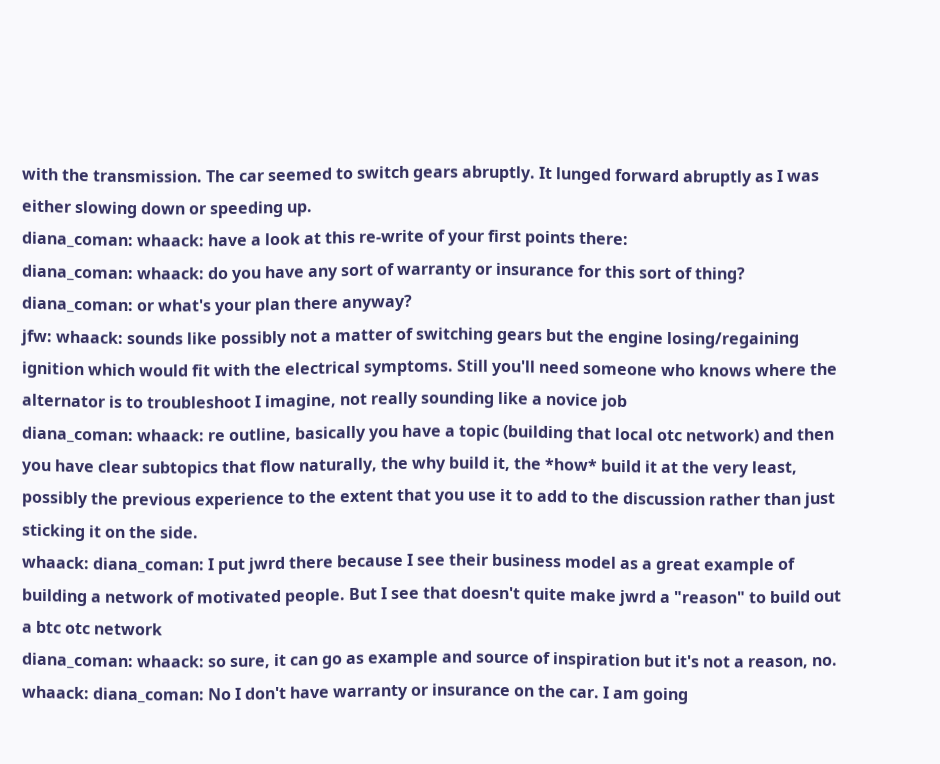with the transmission. The car seemed to switch gears abruptly. It lunged forward abruptly as I was either slowing down or speeding up.
diana_coman: whaack: have a look at this re-write of your first points there:
diana_coman: whaack: do you have any sort of warranty or insurance for this sort of thing?
diana_coman: or what's your plan there anyway?
jfw: whaack: sounds like possibly not a matter of switching gears but the engine losing/regaining ignition which would fit with the electrical symptoms. Still you'll need someone who knows where the alternator is to troubleshoot I imagine, not really sounding like a novice job
diana_coman: whaack: re outline, basically you have a topic (building that local otc network) and then you have clear subtopics that flow naturally, the why build it, the *how* build it at the very least, possibly the previous experience to the extent that you use it to add to the discussion rather than just sticking it on the side.
whaack: diana_coman: I put jwrd there because I see their business model as a great example of building a network of motivated people. But I see that doesn't quite make jwrd a "reason" to build out a btc otc network
diana_coman: whaack: so sure, it can go as example and source of inspiration but it's not a reason, no.
whaack: diana_coman: No I don't have warranty or insurance on the car. I am going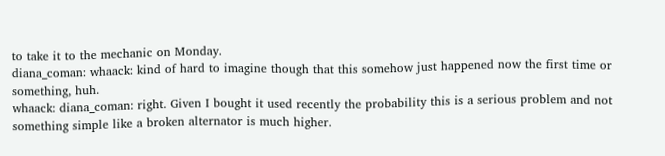to take it to the mechanic on Monday.
diana_coman: whaack: kind of hard to imagine though that this somehow just happened now the first time or something, huh.
whaack: diana_coman: right. Given I bought it used recently the probability this is a serious problem and not something simple like a broken alternator is much higher.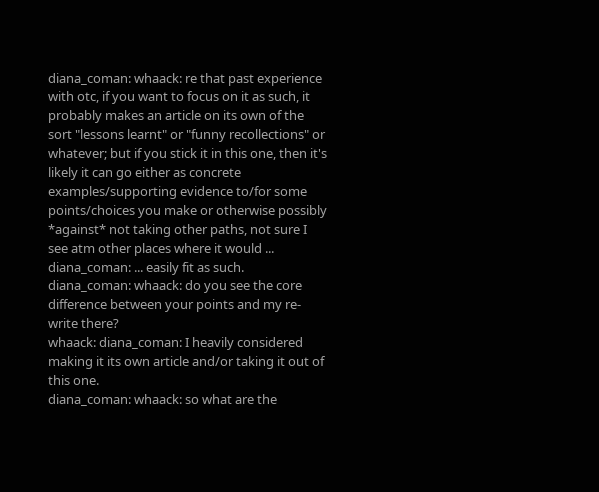diana_coman: whaack: re that past experience with otc, if you want to focus on it as such, it probably makes an article on its own of the sort "lessons learnt" or "funny recollections" or whatever; but if you stick it in this one, then it's likely it can go either as concrete examples/supporting evidence to/for some points/choices you make or otherwise possibly *against* not taking other paths, not sure I see atm other places where it would ...
diana_coman: ... easily fit as such.
diana_coman: whaack: do you see the core difference between your points and my re-write there?
whaack: diana_coman: I heavily considered making it its own article and/or taking it out of this one.
diana_coman: whaack: so what are the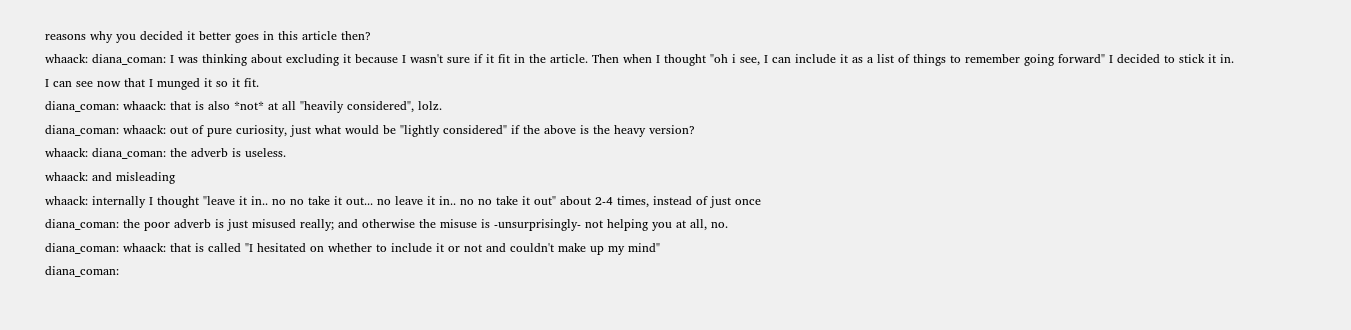reasons why you decided it better goes in this article then?
whaack: diana_coman: I was thinking about excluding it because I wasn't sure if it fit in the article. Then when I thought "oh i see, I can include it as a list of things to remember going forward" I decided to stick it in. I can see now that I munged it so it fit.
diana_coman: whaack: that is also *not* at all "heavily considered", lolz.
diana_coman: whaack: out of pure curiosity, just what would be "lightly considered" if the above is the heavy version?
whaack: diana_coman: the adverb is useless.
whaack: and misleading
whaack: internally I thought "leave it in.. no no take it out... no leave it in.. no no take it out" about 2-4 times, instead of just once
diana_coman: the poor adverb is just misused really; and otherwise the misuse is -unsurprisingly- not helping you at all, no.
diana_coman: whaack: that is called "I hesitated on whether to include it or not and couldn't make up my mind"
diana_coman: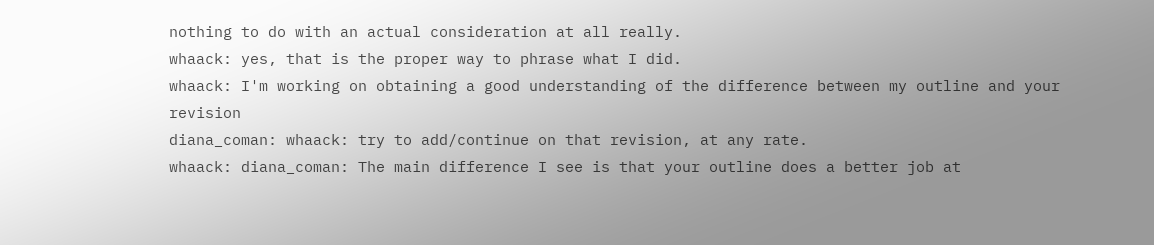nothing to do with an actual consideration at all really.
whaack: yes, that is the proper way to phrase what I did.
whaack: I'm working on obtaining a good understanding of the difference between my outline and your revision
diana_coman: whaack: try to add/continue on that revision, at any rate.
whaack: diana_coman: The main difference I see is that your outline does a better job at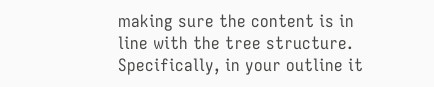making sure the content is in line with the tree structure. Specifically, in your outline it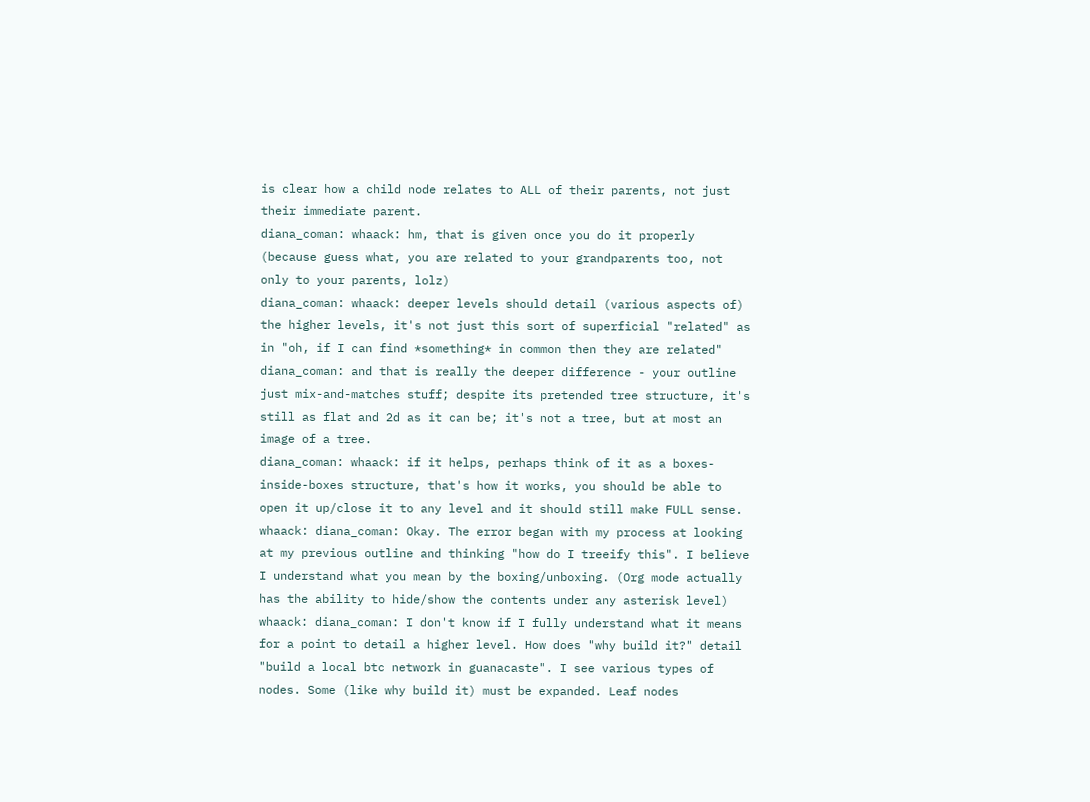is clear how a child node relates to ALL of their parents, not just their immediate parent.
diana_coman: whaack: hm, that is given once you do it properly (because guess what, you are related to your grandparents too, not only to your parents, lolz)
diana_coman: whaack: deeper levels should detail (various aspects of) the higher levels, it's not just this sort of superficial "related" as in "oh, if I can find *something* in common then they are related"
diana_coman: and that is really the deeper difference - your outline just mix-and-matches stuff; despite its pretended tree structure, it's still as flat and 2d as it can be; it's not a tree, but at most an image of a tree.
diana_coman: whaack: if it helps, perhaps think of it as a boxes-inside-boxes structure, that's how it works, you should be able to open it up/close it to any level and it should still make FULL sense.
whaack: diana_coman: Okay. The error began with my process at looking at my previous outline and thinking "how do I treeify this". I believe I understand what you mean by the boxing/unboxing. (Org mode actually has the ability to hide/show the contents under any asterisk level)
whaack: diana_coman: I don't know if I fully understand what it means for a point to detail a higher level. How does "why build it?" detail "build a local btc network in guanacaste". I see various types of nodes. Some (like why build it) must be expanded. Leaf nodes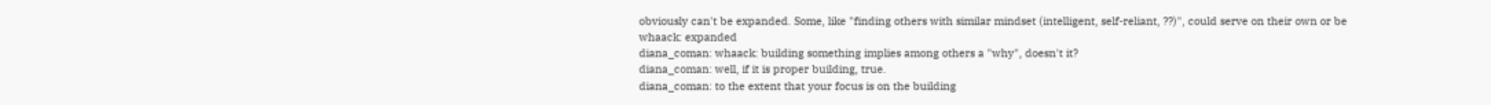obviously can't be expanded. Some, like "finding others with similar mindset (intelligent, self-reliant, ??)", could serve on their own or be
whaack: expanded
diana_coman: whaack: building something implies among others a "why", doesn't it?
diana_coman: well, if it is proper building, true.
diana_coman: to the extent that your focus is on the building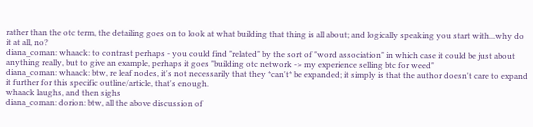rather than the otc term, the detailing goes on to look at what building that thing is all about; and logically speaking you start with...why do it at all, no?
diana_coman: whaack: to contrast perhaps - you could find "related" by the sort of "word association" in which case it could be just about anything really, but to give an example, perhaps it goes "building otc network -> my experience selling btc for weed"
diana_coman: whaack: btw, re leaf nodes, it's not necessarily that they *can't* be expanded; it simply is that the author doesn't care to expand it further for this specific outline/article, that's enough.
whaack laughs, and then sighs
diana_coman: dorion: btw, all the above discussion of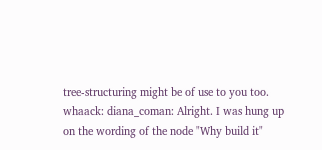tree-structuring might be of use to you too.
whaack: diana_coman: Alright. I was hung up on the wording of the node "Why build it"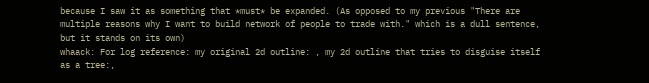because I saw it as something that *must* be expanded. (As opposed to my previous "There are multiple reasons why I want to build network of people to trade with." which is a dull sentence, but it stands on its own)
whaack: For log reference: my original 2d outline: , my 2d outline that tries to disguise itself as a tree:,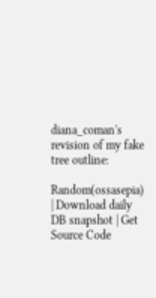diana_coman's revision of my fake tree outline:

Random(ossasepia) | Download daily DB snapshot | Get Source Code